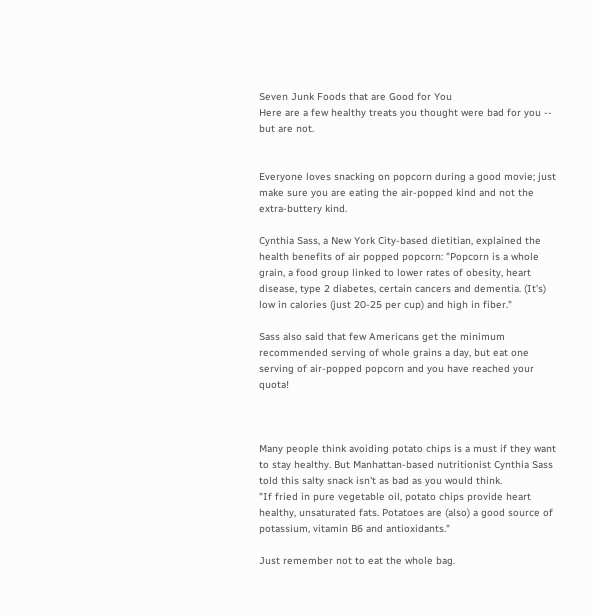Seven Junk Foods that are Good for You
Here are a few healthy treats you thought were bad for you -- but are not.


Everyone loves snacking on popcorn during a good movie; just make sure you are eating the air-popped kind and not the extra-buttery kind.

Cynthia Sass, a New York City-based dietitian, explained the health benefits of air popped popcorn: "Popcorn is a whole grain, a food group linked to lower rates of obesity, heart disease, type 2 diabetes, certain cancers and dementia. (It’s) low in calories (just 20-25 per cup) and high in fiber."

Sass also said that few Americans get the minimum recommended serving of whole grains a day, but eat one serving of air-popped popcorn and you have reached your quota!



Many people think avoiding potato chips is a must if they want to stay healthy. But Manhattan-based nutritionist Cynthia Sass told this salty snack isn't as bad as you would think.
"If fried in pure vegetable oil, potato chips provide heart healthy, unsaturated fats. Potatoes are (also) a good source of potassium, vitamin B6 and antioxidants."

Just remember not to eat the whole bag.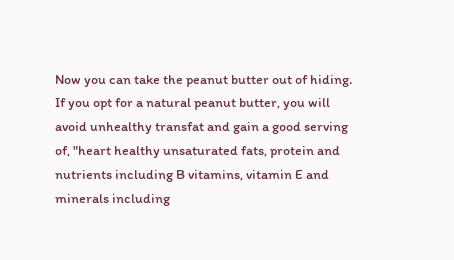Now you can take the peanut butter out of hiding. If you opt for a natural peanut butter, you will avoid unhealthy transfat and gain a good serving of, "heart healthy unsaturated fats, protein and nutrients including B vitamins, vitamin E and minerals including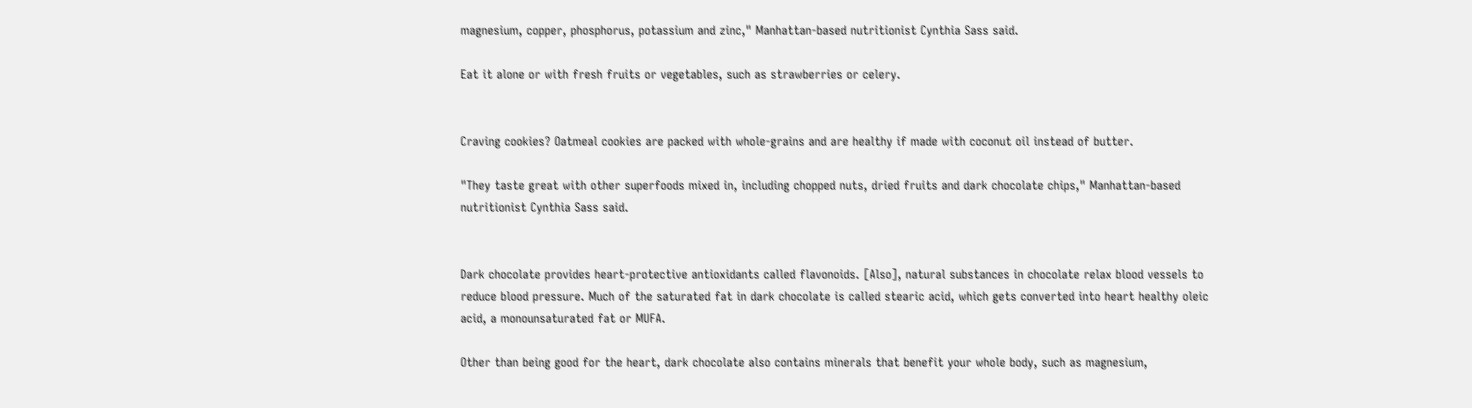magnesium, copper, phosphorus, potassium and zinc," Manhattan-based nutritionist Cynthia Sass said.

Eat it alone or with fresh fruits or vegetables, such as strawberries or celery.


Craving cookies? Oatmeal cookies are packed with whole-grains and are healthy if made with coconut oil instead of butter.

"They taste great with other superfoods mixed in, including chopped nuts, dried fruits and dark chocolate chips," Manhattan-based nutritionist Cynthia Sass said.


Dark chocolate provides heart-protective antioxidants called flavonoids. [Also], natural substances in chocolate relax blood vessels to reduce blood pressure. Much of the saturated fat in dark chocolate is called stearic acid, which gets converted into heart healthy oleic acid, a monounsaturated fat or MUFA.

Other than being good for the heart, dark chocolate also contains minerals that benefit your whole body, such as magnesium,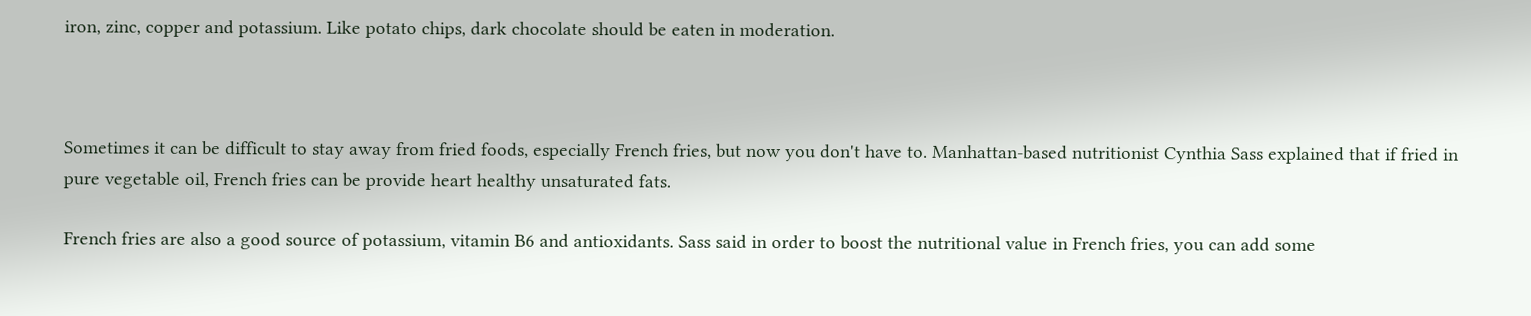iron, zinc, copper and potassium. Like potato chips, dark chocolate should be eaten in moderation.



Sometimes it can be difficult to stay away from fried foods, especially French fries, but now you don't have to. Manhattan-based nutritionist Cynthia Sass explained that if fried in pure vegetable oil, French fries can be provide heart healthy unsaturated fats.

French fries are also a good source of potassium, vitamin B6 and antioxidants. Sass said in order to boost the nutritional value in French fries, you can add some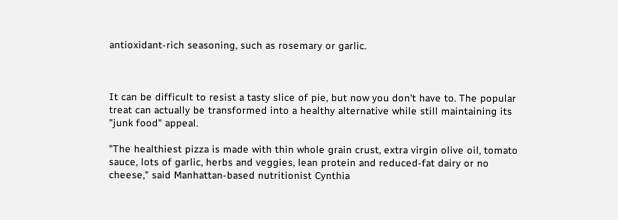antioxidant-rich seasoning, such as rosemary or garlic.



It can be difficult to resist a tasty slice of pie, but now you don't have to. The popular treat can actually be transformed into a healthy alternative while still maintaining its "junk food" appeal.

"The healthiest pizza is made with thin whole grain crust, extra virgin olive oil, tomato sauce, lots of garlic, herbs and veggies, lean protein and reduced-fat dairy or no cheese," said Manhattan-based nutritionist Cynthia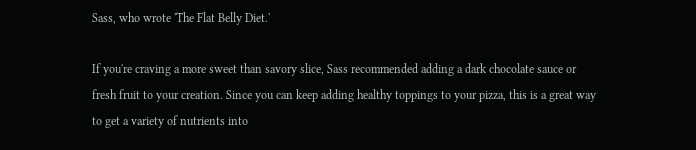Sass, who wrote 'The Flat Belly Diet.'

If you're craving a more sweet than savory slice, Sass recommended adding a dark chocolate sauce or fresh fruit to your creation. Since you can keep adding healthy toppings to your pizza, this is a great way to get a variety of nutrients into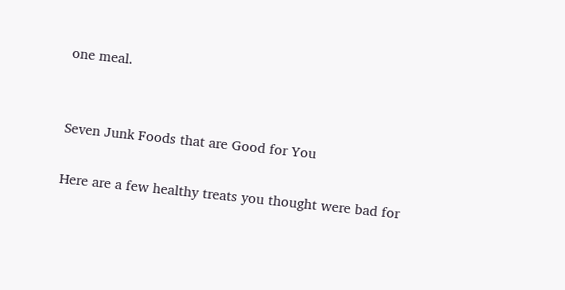one meal.


Seven Junk Foods that are Good for You

Here are a few healthy treats you thought were bad for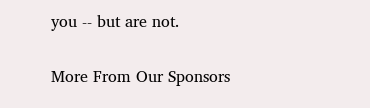you -- but are not.

More From Our Sponsors